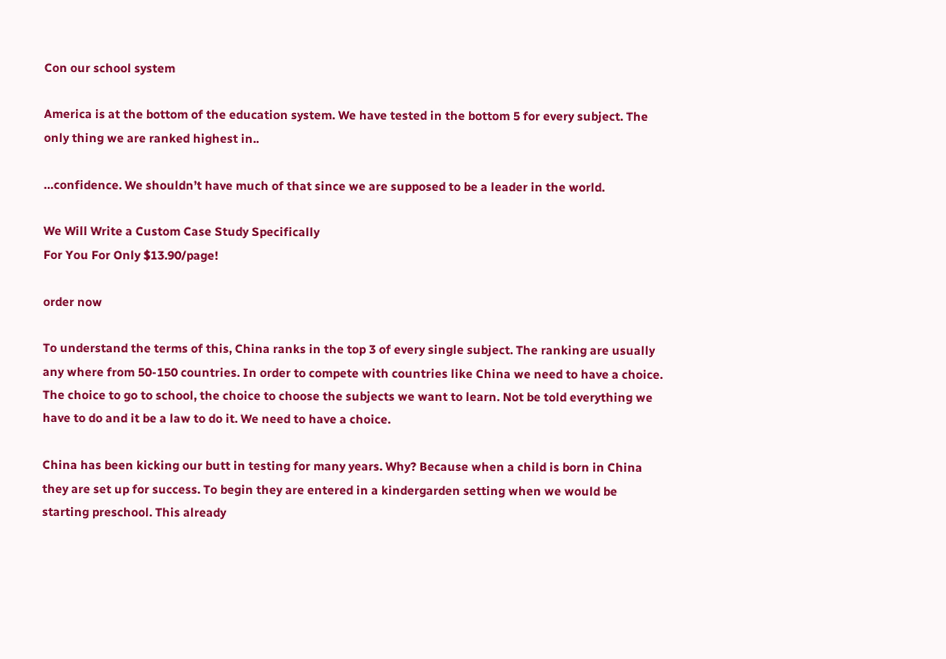Con our school system

America is at the bottom of the education system. We have tested in the bottom 5 for every subject. The only thing we are ranked highest in..

…confidence. We shouldn’t have much of that since we are supposed to be a leader in the world.

We Will Write a Custom Case Study Specifically
For You For Only $13.90/page!

order now

To understand the terms of this, China ranks in the top 3 of every single subject. The ranking are usually any where from 50-150 countries. In order to compete with countries like China we need to have a choice. The choice to go to school, the choice to choose the subjects we want to learn. Not be told everything we have to do and it be a law to do it. We need to have a choice.

China has been kicking our butt in testing for many years. Why? Because when a child is born in China they are set up for success. To begin they are entered in a kindergarden setting when we would be starting preschool. This already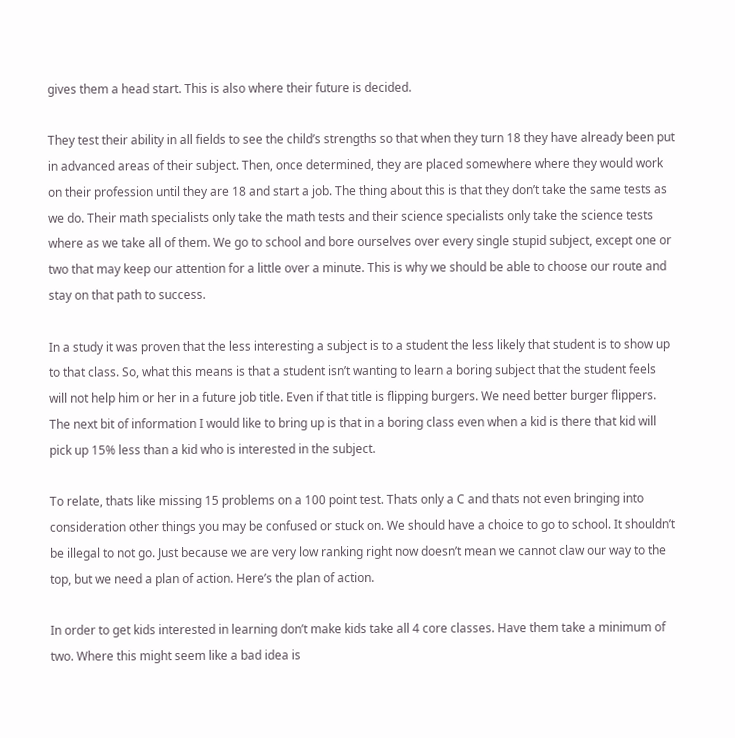gives them a head start. This is also where their future is decided.

They test their ability in all fields to see the child’s strengths so that when they turn 18 they have already been put in advanced areas of their subject. Then, once determined, they are placed somewhere where they would work on their profession until they are 18 and start a job. The thing about this is that they don’t take the same tests as we do. Their math specialists only take the math tests and their science specialists only take the science tests where as we take all of them. We go to school and bore ourselves over every single stupid subject, except one or two that may keep our attention for a little over a minute. This is why we should be able to choose our route and stay on that path to success.

In a study it was proven that the less interesting a subject is to a student the less likely that student is to show up to that class. So, what this means is that a student isn’t wanting to learn a boring subject that the student feels will not help him or her in a future job title. Even if that title is flipping burgers. We need better burger flippers. The next bit of information I would like to bring up is that in a boring class even when a kid is there that kid will pick up 15% less than a kid who is interested in the subject.

To relate, thats like missing 15 problems on a 100 point test. Thats only a C and thats not even bringing into consideration other things you may be confused or stuck on. We should have a choice to go to school. It shouldn’t be illegal to not go. Just because we are very low ranking right now doesn’t mean we cannot claw our way to the top, but we need a plan of action. Here’s the plan of action.

In order to get kids interested in learning don’t make kids take all 4 core classes. Have them take a minimum of two. Where this might seem like a bad idea is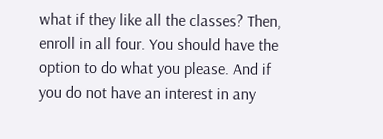what if they like all the classes? Then, enroll in all four. You should have the option to do what you please. And if you do not have an interest in any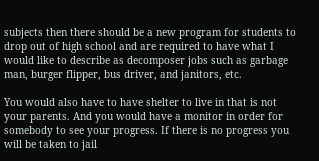subjects then there should be a new program for students to drop out of high school and are required to have what I would like to describe as decomposer jobs such as garbage man, burger flipper, bus driver, and janitors, etc.

You would also have to have shelter to live in that is not your parents. And you would have a monitor in order for somebody to see your progress. If there is no progress you will be taken to jail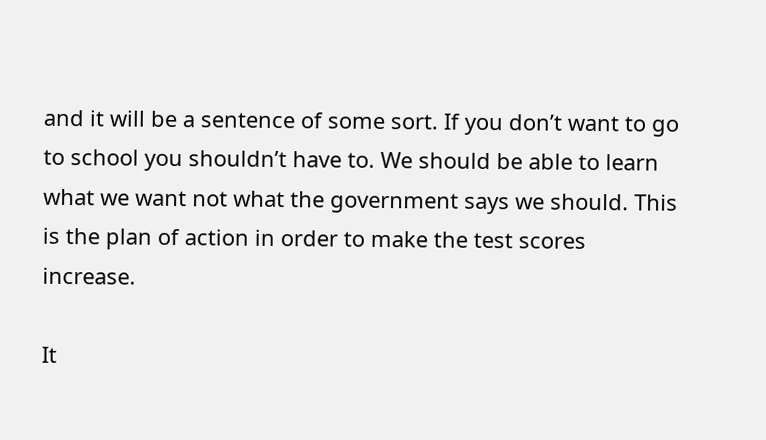and it will be a sentence of some sort. If you don’t want to go to school you shouldn’t have to. We should be able to learn what we want not what the government says we should. This is the plan of action in order to make the test scores increase.

It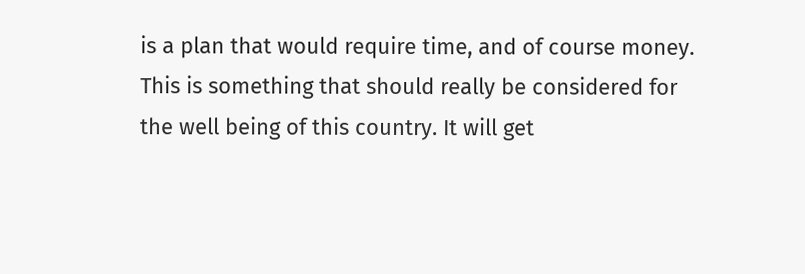is a plan that would require time, and of course money. This is something that should really be considered for the well being of this country. It will get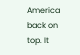America back on top. It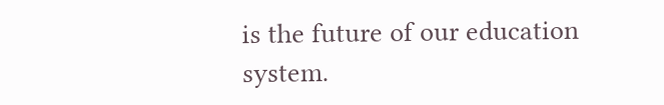is the future of our education system.